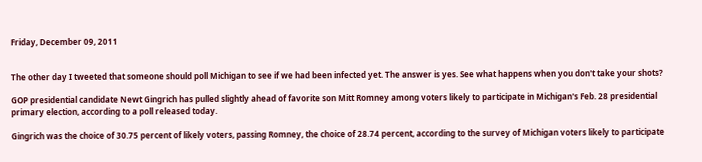Friday, December 09, 2011


The other day I tweeted that someone should poll Michigan to see if we had been infected yet. The answer is yes. See what happens when you don't take your shots?

GOP presidential candidate Newt Gingrich has pulled slightly ahead of favorite son Mitt Romney among voters likely to participate in Michigan's Feb. 28 presidential primary election, according to a poll released today.

Gingrich was the choice of 30.75 percent of likely voters, passing Romney, the choice of 28.74 percent, according to the survey of Michigan voters likely to participate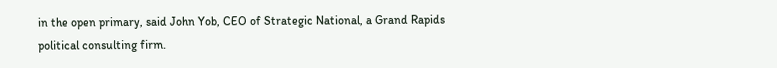in the open primary, said John Yob, CEO of Strategic National, a Grand Rapids political consulting firm.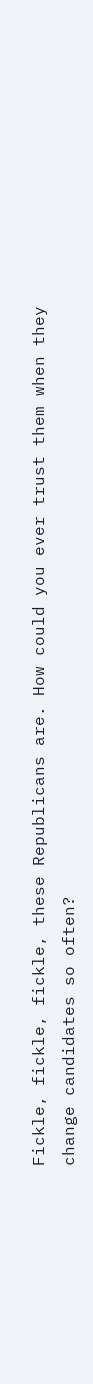Fickle, fickle, fickle, these Republicans are. How could you ever trust them when they change candidates so often?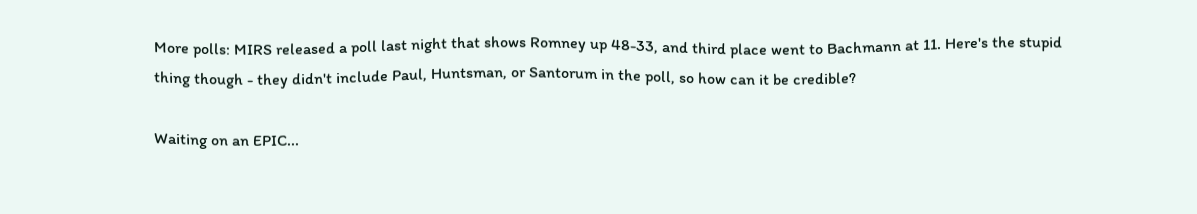More polls: MIRS released a poll last night that shows Romney up 48-33, and third place went to Bachmann at 11. Here's the stupid thing though - they didn't include Paul, Huntsman, or Santorum in the poll, so how can it be credible?

Waiting on an EPIC...